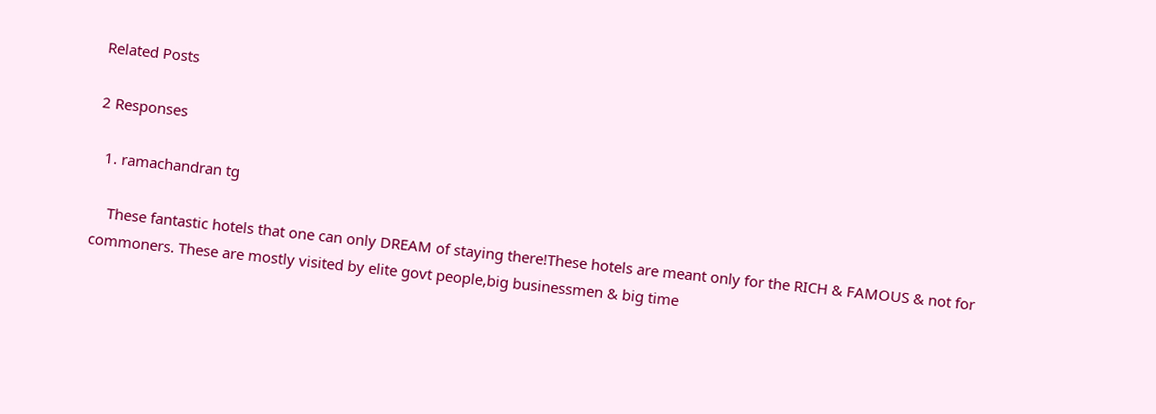Related Posts

2 Responses

  1. ramachandran tg

    These fantastic hotels that one can only DREAM of staying there!These hotels are meant only for the RICH & FAMOUS & not for commoners. These are mostly visited by elite govt people,big businessmen & big time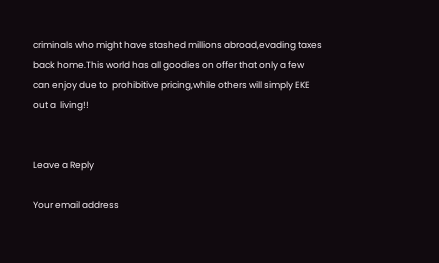criminals who might have stashed millions abroad,evading taxes back home.This world has all goodies on offer that only a few can enjoy due to  prohibitive pricing,while others will simply EKE out a  living!!


Leave a Reply

Your email address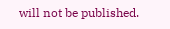will not be published.